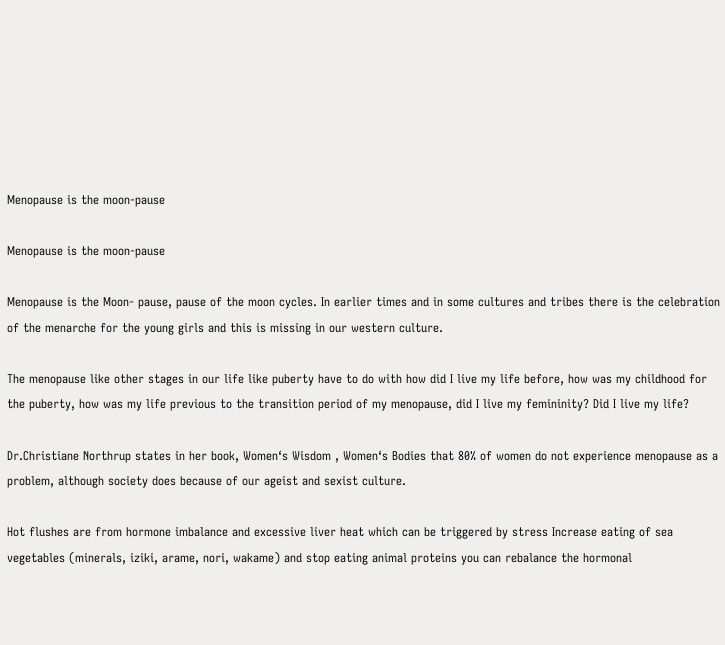Menopause is the moon-pause

Menopause is the moon-pause

Menopause is the Moon- pause, pause of the moon cycles. In earlier times and in some cultures and tribes there is the celebration of the menarche for the young girls and this is missing in our western culture.

The menopause like other stages in our life like puberty have to do with how did I live my life before, how was my childhood for the puberty, how was my life previous to the transition period of my menopause, did I live my femininity? Did I live my life?

Dr.Christiane Northrup states in her book, Women‘s Wisdom , Women‘s Bodies that 80% of women do not experience menopause as a problem, although society does because of our ageist and sexist culture.

Hot flushes are from hormone imbalance and excessive liver heat which can be triggered by stress Increase eating of sea vegetables (minerals, iziki, arame, nori, wakame) and stop eating animal proteins you can rebalance the hormonal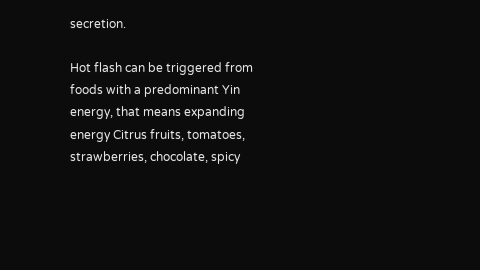secretion.

Hot flash can be triggered from foods with a predominant Yin energy, that means expanding energy Citrus fruits, tomatoes, strawberries, chocolate, spicy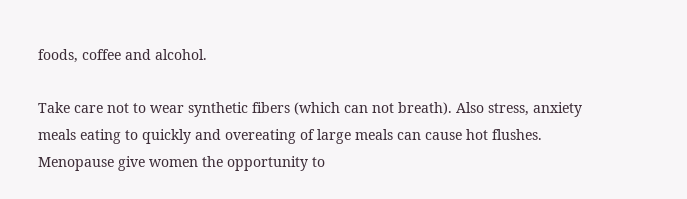foods, coffee and alcohol.

Take care not to wear synthetic fibers (which can not breath). Also stress, anxiety meals eating to quickly and overeating of large meals can cause hot flushes. Menopause give women the opportunity to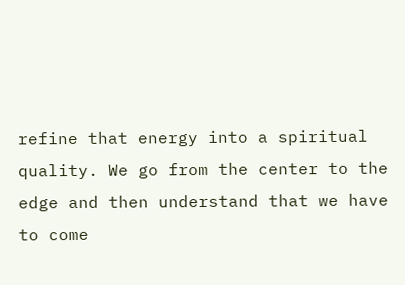refine that energy into a spiritual quality. We go from the center to the edge and then understand that we have to come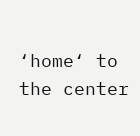‘home‘ to the center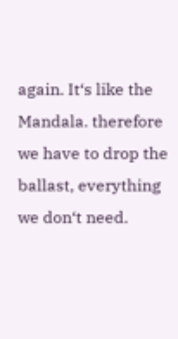again. It‘s like the Mandala. therefore we have to drop the ballast, everything we don‘t need.